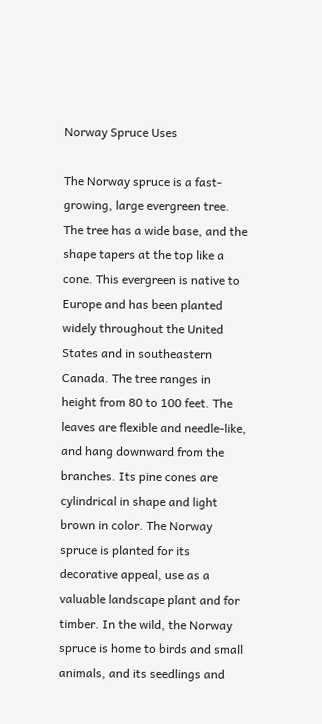Norway Spruce Uses

The Norway spruce is a fast-growing, large evergreen tree. The tree has a wide base, and the shape tapers at the top like a cone. This evergreen is native to Europe and has been planted widely throughout the United States and in southeastern Canada. The tree ranges in height from 80 to 100 feet. The leaves are flexible and needle-like, and hang downward from the branches. Its pine cones are cylindrical in shape and light brown in color. The Norway spruce is planted for its decorative appeal, use as a valuable landscape plant and for timber. In the wild, the Norway spruce is home to birds and small animals, and its seedlings and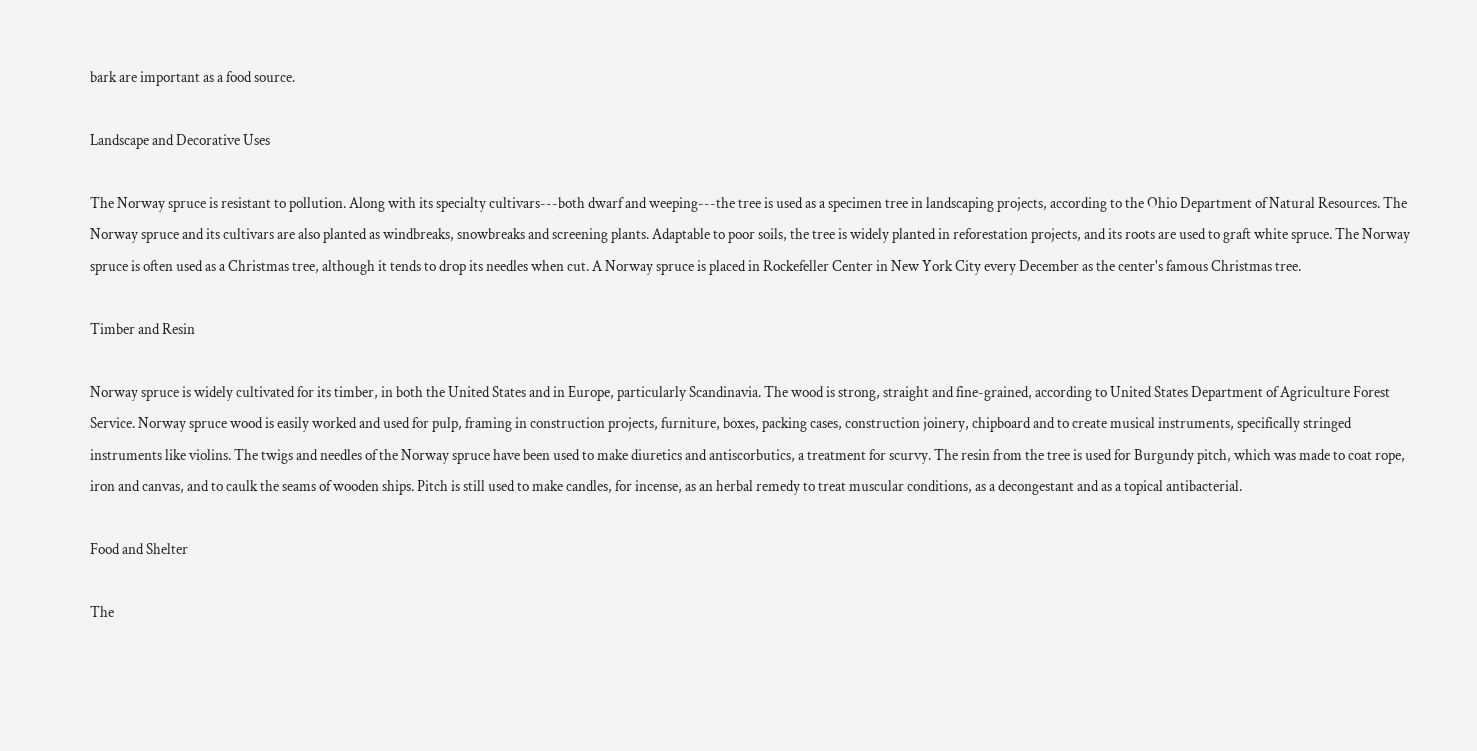bark are important as a food source.

Landscape and Decorative Uses

The Norway spruce is resistant to pollution. Along with its specialty cultivars---both dwarf and weeping---the tree is used as a specimen tree in landscaping projects, according to the Ohio Department of Natural Resources. The Norway spruce and its cultivars are also planted as windbreaks, snowbreaks and screening plants. Adaptable to poor soils, the tree is widely planted in reforestation projects, and its roots are used to graft white spruce. The Norway spruce is often used as a Christmas tree, although it tends to drop its needles when cut. A Norway spruce is placed in Rockefeller Center in New York City every December as the center's famous Christmas tree.

Timber and Resin

Norway spruce is widely cultivated for its timber, in both the United States and in Europe, particularly Scandinavia. The wood is strong, straight and fine-grained, according to United States Department of Agriculture Forest Service. Norway spruce wood is easily worked and used for pulp, framing in construction projects, furniture, boxes, packing cases, construction joinery, chipboard and to create musical instruments, specifically stringed instruments like violins. The twigs and needles of the Norway spruce have been used to make diuretics and antiscorbutics, a treatment for scurvy. The resin from the tree is used for Burgundy pitch, which was made to coat rope, iron and canvas, and to caulk the seams of wooden ships. Pitch is still used to make candles, for incense, as an herbal remedy to treat muscular conditions, as a decongestant and as a topical antibacterial.

Food and Shelter

The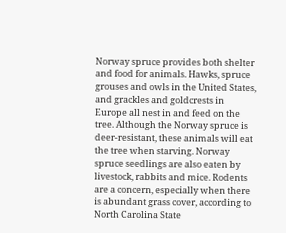Norway spruce provides both shelter and food for animals. Hawks, spruce grouses and owls in the United States, and grackles and goldcrests in Europe all nest in and feed on the tree. Although the Norway spruce is deer-resistant, these animals will eat the tree when starving. Norway spruce seedlings are also eaten by livestock, rabbits and mice. Rodents are a concern, especially when there is abundant grass cover, according to North Carolina State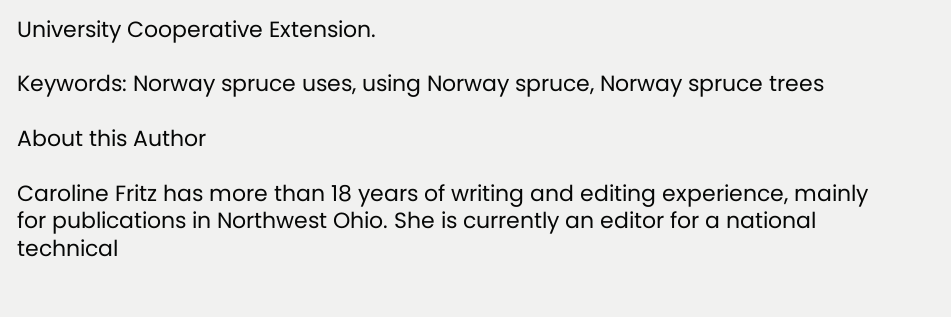University Cooperative Extension.

Keywords: Norway spruce uses, using Norway spruce, Norway spruce trees

About this Author

Caroline Fritz has more than 18 years of writing and editing experience, mainly for publications in Northwest Ohio. She is currently an editor for a national technical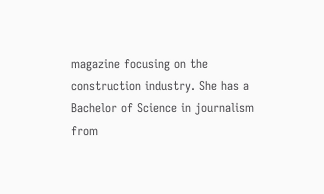magazine focusing on the construction industry. She has a Bachelor of Science in journalism from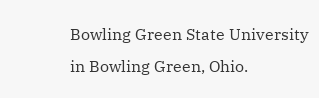Bowling Green State University in Bowling Green, Ohio.